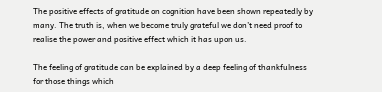The positive effects of gratitude on cognition have been shown repeatedly by many. The truth is, when we become truly grateful we don’t need proof to realise the power and positive effect which it has upon us.

The feeling of gratitude can be explained by a deep feeling of thankfulness for those things which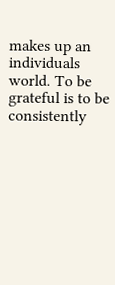makes up an individuals world. To be grateful is to be consistently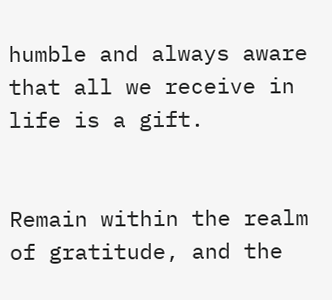humble and always aware that all we receive in life is a gift.


Remain within the realm of gratitude, and the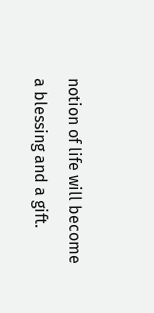notion of life will become a blessing and a gift.